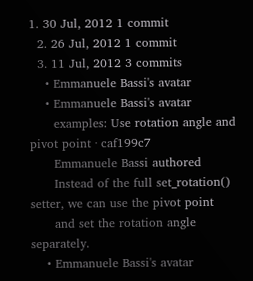1. 30 Jul, 2012 1 commit
  2. 26 Jul, 2012 1 commit
  3. 11 Jul, 2012 3 commits
    • Emmanuele Bassi's avatar
    • Emmanuele Bassi's avatar
      examples: Use rotation angle and pivot point · caf199c7
      Emmanuele Bassi authored
      Instead of the full set_rotation() setter, we can use the pivot point
      and set the rotation angle separately.
    • Emmanuele Bassi's avatar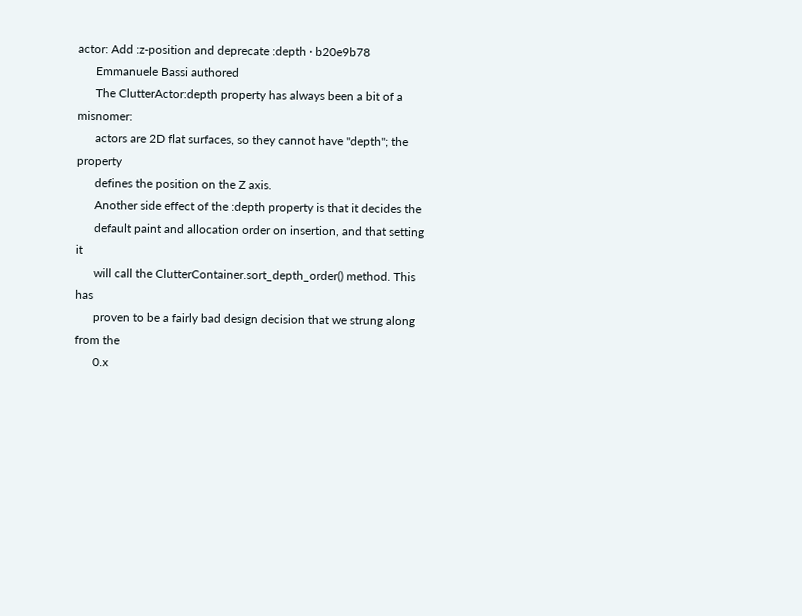actor: Add :z-position and deprecate :depth · b20e9b78
      Emmanuele Bassi authored
      The ClutterActor:depth property has always been a bit of a misnomer:
      actors are 2D flat surfaces, so they cannot have "depth"; the property
      defines the position on the Z axis.
      Another side effect of the :depth property is that it decides the
      default paint and allocation order on insertion, and that setting it
      will call the ClutterContainer.sort_depth_order() method. This has
      proven to be a fairly bad design decision that we strung along from the
      0.x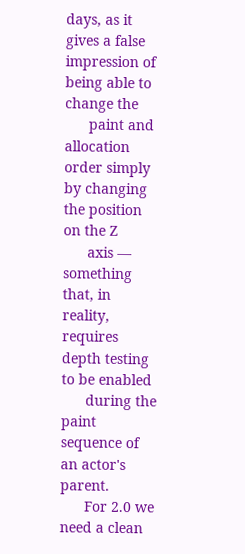days, as it gives a false impression of being able to change the
      paint and allocation order simply by changing the position on the Z
      axis — something that, in reality, requires depth testing to be enabled
      during the paint sequence of an actor's parent.
      For 2.0 we need a clean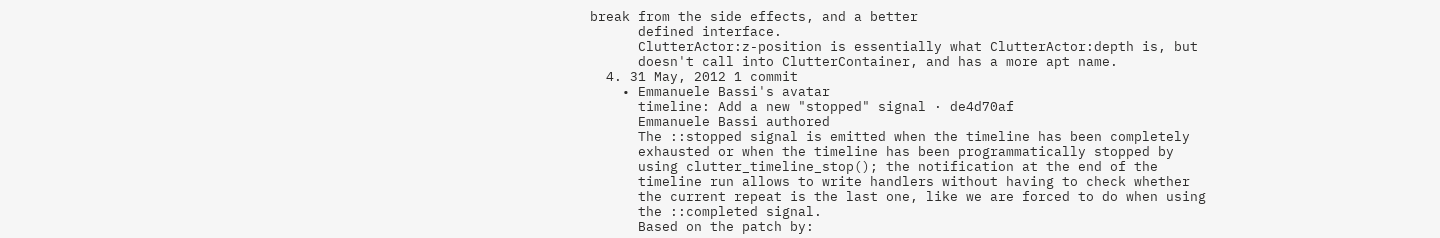break from the side effects, and a better
      defined interface.
      ClutterActor:z-position is essentially what ClutterActor:depth is, but
      doesn't call into ClutterContainer, and has a more apt name.
  4. 31 May, 2012 1 commit
    • Emmanuele Bassi's avatar
      timeline: Add a new "stopped" signal · de4d70af
      Emmanuele Bassi authored
      The ::stopped signal is emitted when the timeline has been completely
      exhausted or when the timeline has been programmatically stopped by
      using clutter_timeline_stop(); the notification at the end of the
      timeline run allows to write handlers without having to check whether
      the current repeat is the last one, like we are forced to do when using
      the ::completed signal.
      Based on the patch by: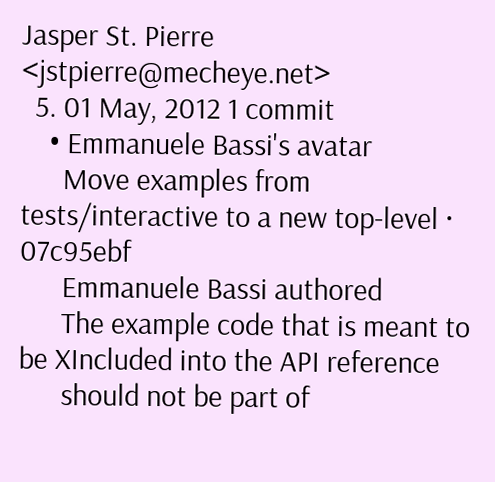Jasper St. Pierre <jstpierre@mecheye.net>
  5. 01 May, 2012 1 commit
    • Emmanuele Bassi's avatar
      Move examples from tests/interactive to a new top-level · 07c95ebf
      Emmanuele Bassi authored
      The example code that is meant to be XIncluded into the API reference
      should not be part of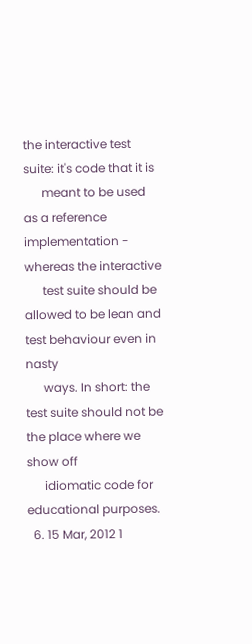the interactive test suite: it's code that it is
      meant to be used as a reference implementation - whereas the interactive
      test suite should be allowed to be lean and test behaviour even in nasty
      ways. In short: the test suite should not be the place where we show off
      idiomatic code for educational purposes.
  6. 15 Mar, 2012 1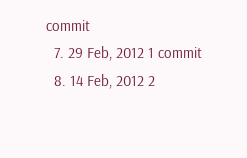commit
  7. 29 Feb, 2012 1 commit
  8. 14 Feb, 2012 2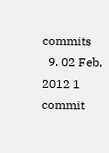commits
  9. 02 Feb, 2012 1 commit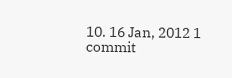10. 16 Jan, 2012 1 commit